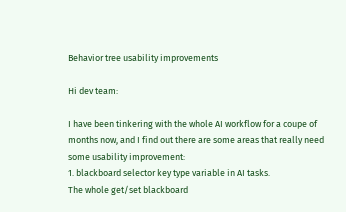Behavior tree usability improvements

Hi dev team:

I have been tinkering with the whole AI workflow for a coupe of months now, and I find out there are some areas that really need some usability improvement:
1. blackboard selector key type variable in AI tasks.
The whole get/set blackboard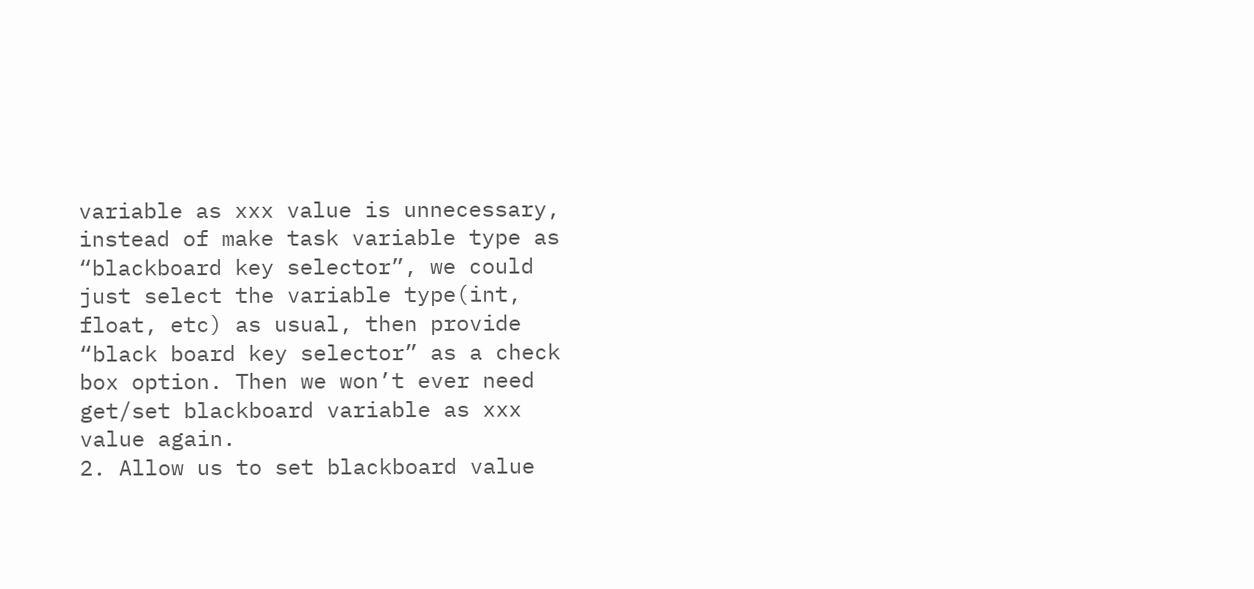variable as xxx value is unnecessary, instead of make task variable type as “blackboard key selector”, we could just select the variable type(int, float, etc) as usual, then provide “black board key selector” as a check box option. Then we won’t ever need get/set blackboard variable as xxx value again.
2. Allow us to set blackboard value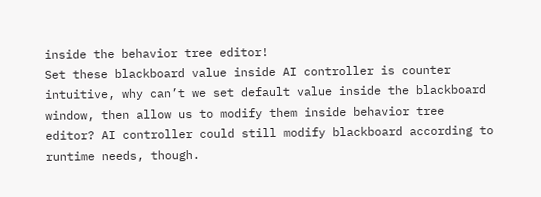inside the behavior tree editor!
Set these blackboard value inside AI controller is counter intuitive, why can’t we set default value inside the blackboard window, then allow us to modify them inside behavior tree editor? AI controller could still modify blackboard according to runtime needs, though.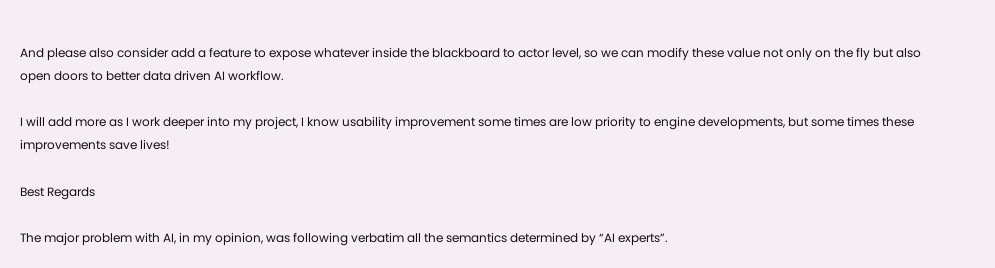And please also consider add a feature to expose whatever inside the blackboard to actor level, so we can modify these value not only on the fly but also open doors to better data driven AI workflow.

I will add more as I work deeper into my project, I know usability improvement some times are low priority to engine developments, but some times these improvements save lives!

Best Regards

The major problem with AI, in my opinion, was following verbatim all the semantics determined by “AI experts”.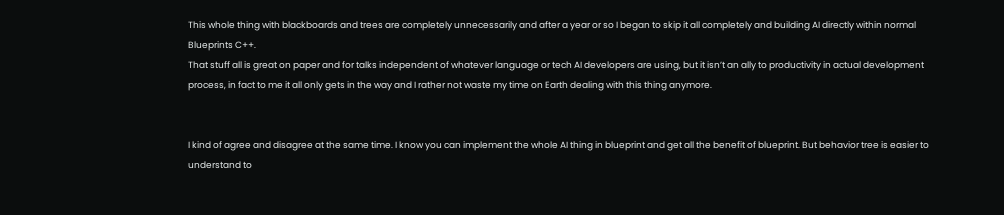This whole thing with blackboards and trees are completely unnecessarily and after a year or so I began to skip it all completely and building AI directly within normal Blueprints C++.
That stuff all is great on paper and for talks independent of whatever language or tech AI developers are using, but it isn’t an ally to productivity in actual development process, in fact to me it all only gets in the way and I rather not waste my time on Earth dealing with this thing anymore.


I kind of agree and disagree at the same time. I know you can implement the whole AI thing in blueprint and get all the benefit of blueprint. But behavior tree is easier to understand to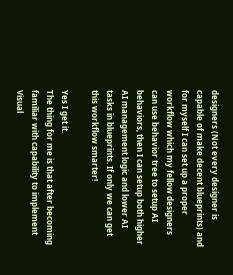designers (Not every designer is capable of make decent blueprints) and for myself I can set up a proper workflow which my fellow designers can use behavior tree to setup AI behaviors, then I can setup both higher AI management logic and lower AI tasks in blueprints. If only we can get this workflow smarter!

Yes I get it.
The thing for me is that after becoming familiar with capability to implement Visual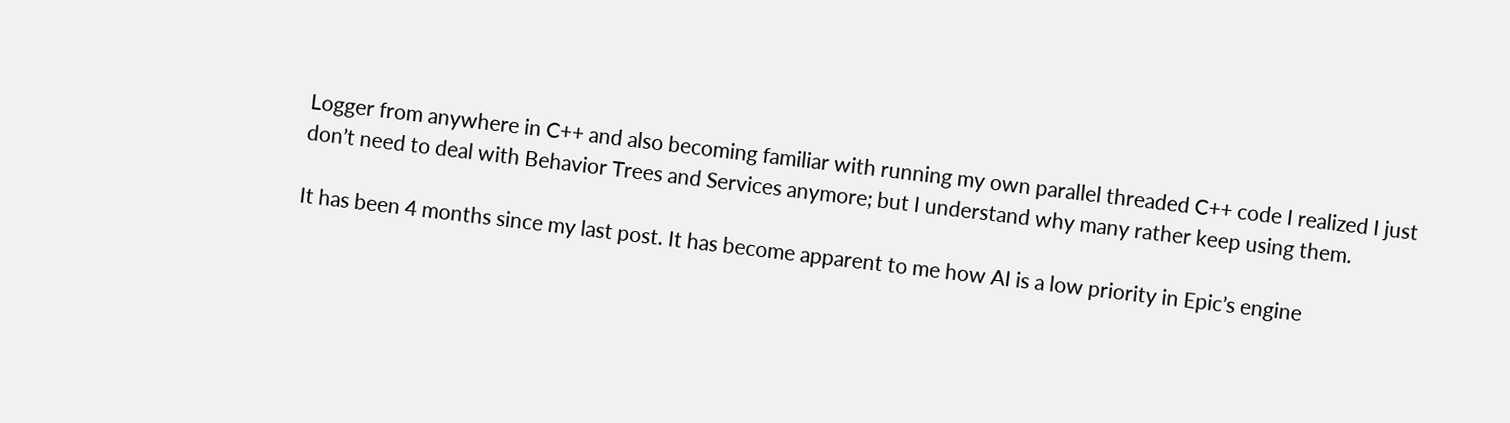Logger from anywhere in C++ and also becoming familiar with running my own parallel threaded C++ code I realized I just don’t need to deal with Behavior Trees and Services anymore; but I understand why many rather keep using them.

It has been 4 months since my last post. It has become apparent to me how AI is a low priority in Epic’s engine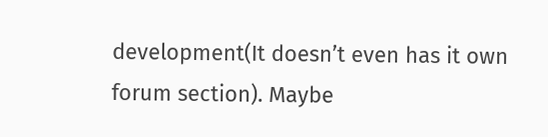development(It doesn’t even has it own forum section). Maybe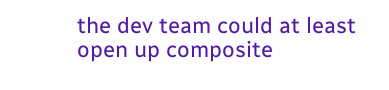the dev team could at least open up composite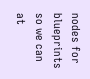nodes for blueprints so we can at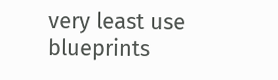very least use blueprints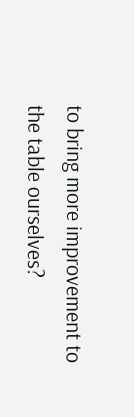to bring more improvement to the table ourselves?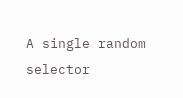A single random selector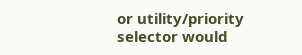or utility/priority selector would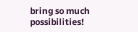bring so much possibilities!